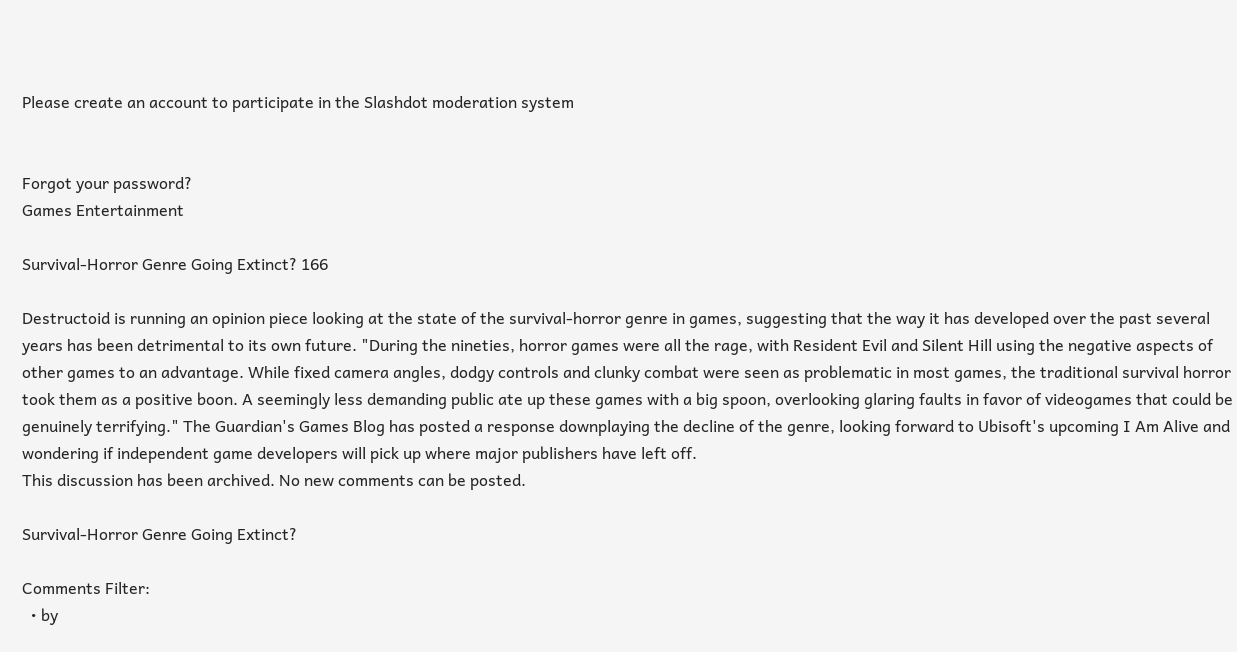Please create an account to participate in the Slashdot moderation system


Forgot your password?
Games Entertainment

Survival-Horror Genre Going Extinct? 166

Destructoid is running an opinion piece looking at the state of the survival-horror genre in games, suggesting that the way it has developed over the past several years has been detrimental to its own future. "During the nineties, horror games were all the rage, with Resident Evil and Silent Hill using the negative aspects of other games to an advantage. While fixed camera angles, dodgy controls and clunky combat were seen as problematic in most games, the traditional survival horror took them as a positive boon. A seemingly less demanding public ate up these games with a big spoon, overlooking glaring faults in favor of videogames that could be genuinely terrifying." The Guardian's Games Blog has posted a response downplaying the decline of the genre, looking forward to Ubisoft's upcoming I Am Alive and wondering if independent game developers will pick up where major publishers have left off.
This discussion has been archived. No new comments can be posted.

Survival-Horror Genre Going Extinct?

Comments Filter:
  • by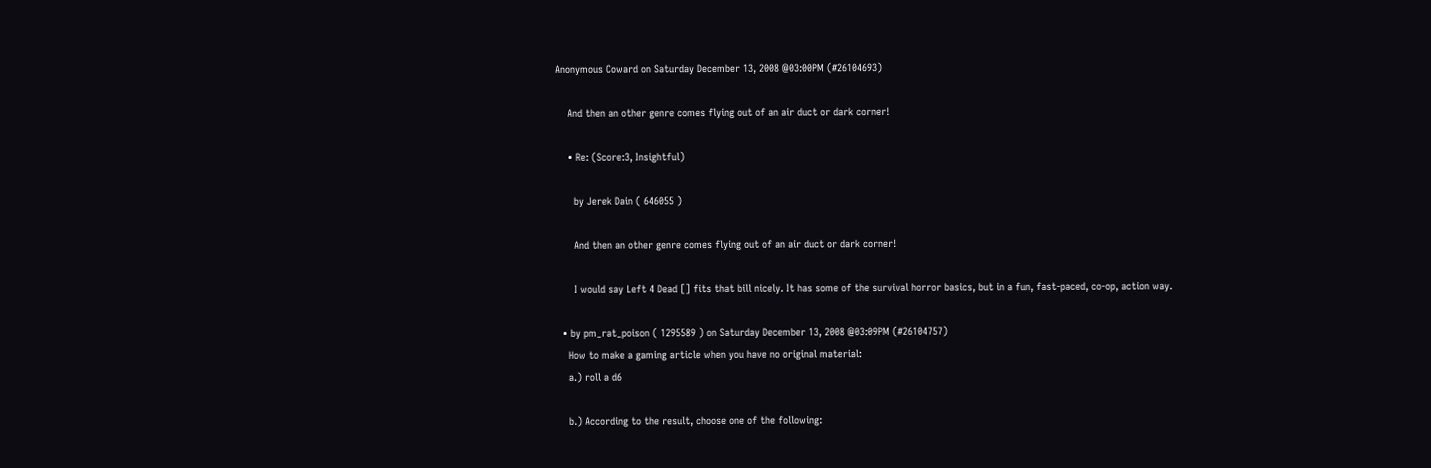Anonymous Coward on Saturday December 13, 2008 @03:00PM (#26104693)

    And then an other genre comes flying out of an air duct or dark corner!

    • Re: (Score:3, Insightful)

      by Jerek Dain ( 646055 )

      And then an other genre comes flying out of an air duct or dark corner!

      I would say Left 4 Dead [] fits that bill nicely. It has some of the survival horror basics, but in a fun, fast-paced, co-op, action way.

  • by pm_rat_poison ( 1295589 ) on Saturday December 13, 2008 @03:09PM (#26104757)
    How to make a gaming article when you have no original material:
    a.) roll a d6

    b.) According to the result, choose one of the following: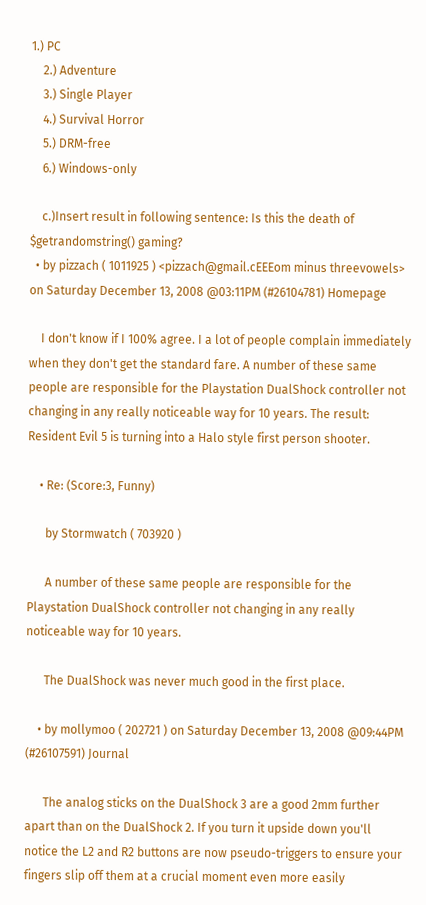1.) PC
    2.) Adventure
    3.) Single Player
    4.) Survival Horror
    5.) DRM-free
    6.) Windows-only

    c.)Insert result in following sentence: Is this the death of $getrandomstring() gaming?
  • by pizzach ( 1011925 ) <pizzach@gmail.cEEEom minus threevowels> on Saturday December 13, 2008 @03:11PM (#26104781) Homepage

    I don't know if I 100% agree. I a lot of people complain immediately when they don't get the standard fare. A number of these same people are responsible for the Playstation DualShock controller not changing in any really noticeable way for 10 years. The result: Resident Evil 5 is turning into a Halo style first person shooter.

    • Re: (Score:3, Funny)

      by Stormwatch ( 703920 )

      A number of these same people are responsible for the Playstation DualShock controller not changing in any really noticeable way for 10 years.

      The DualShock was never much good in the first place.

    • by mollymoo ( 202721 ) on Saturday December 13, 2008 @09:44PM (#26107591) Journal

      The analog sticks on the DualShock 3 are a good 2mm further apart than on the DualShock 2. If you turn it upside down you'll notice the L2 and R2 buttons are now pseudo-triggers to ensure your fingers slip off them at a crucial moment even more easily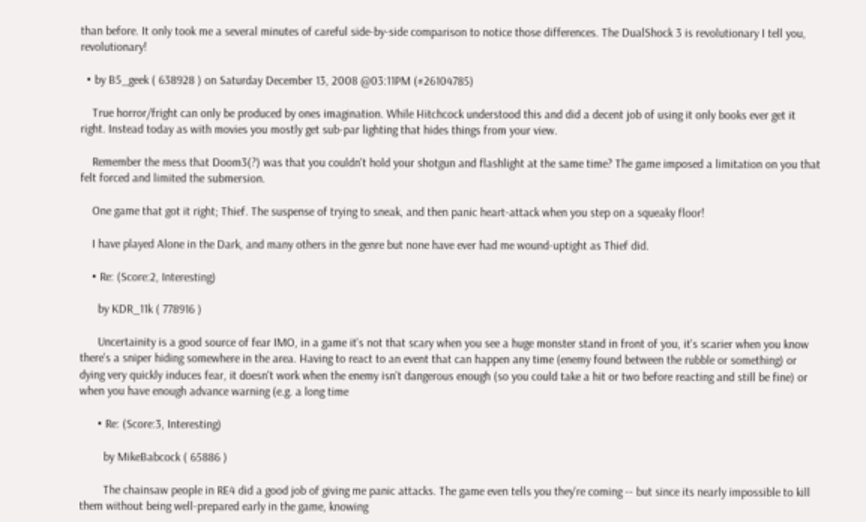than before. It only took me a several minutes of careful side-by-side comparison to notice those differences. The DualShock 3 is revolutionary I tell you, revolutionary!

  • by B5_geek ( 638928 ) on Saturday December 13, 2008 @03:11PM (#26104785)

    True horror/fright can only be produced by ones imagination. While Hitchcock understood this and did a decent job of using it only books ever get it right. Instead today as with movies you mostly get sub-par lighting that hides things from your view.

    Remember the mess that Doom3(?) was that you couldn't hold your shotgun and flashlight at the same time? The game imposed a limitation on you that felt forced and limited the submersion.

    One game that got it right; Thief. The suspense of trying to sneak, and then panic heart-attack when you step on a squeaky floor!

    I have played Alone in the Dark, and many others in the genre but none have ever had me wound-uptight as Thief did.

    • Re: (Score:2, Interesting)

      by KDR_11k ( 778916 )

      Uncertainity is a good source of fear IMO, in a game it's not that scary when you see a huge monster stand in front of you, it's scarier when you know there's a sniper hiding somewhere in the area. Having to react to an event that can happen any time (enemy found between the rubble or something) or dying very quickly induces fear, it doesn't work when the enemy isn't dangerous enough (so you could take a hit or two before reacting and still be fine) or when you have enough advance warning (e.g. a long time

      • Re: (Score:3, Interesting)

        by MikeBabcock ( 65886 )

        The chainsaw people in RE4 did a good job of giving me panic attacks. The game even tells you they're coming -- but since its nearly impossible to kill them without being well-prepared early in the game, knowing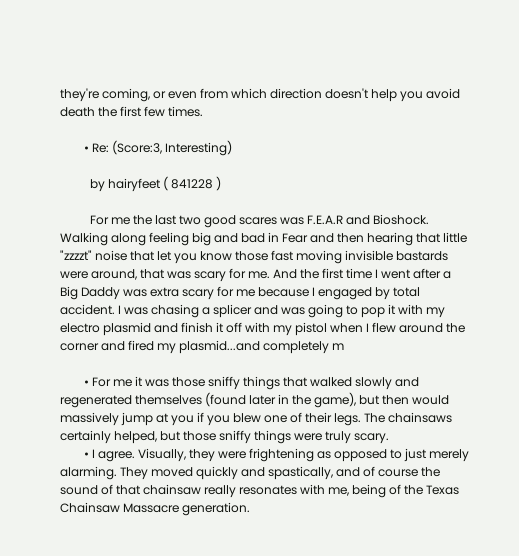they're coming, or even from which direction doesn't help you avoid death the first few times.

        • Re: (Score:3, Interesting)

          by hairyfeet ( 841228 )

          For me the last two good scares was F.E.A.R and Bioshock. Walking along feeling big and bad in Fear and then hearing that little "zzzzt" noise that let you know those fast moving invisible bastards were around, that was scary for me. And the first time I went after a Big Daddy was extra scary for me because I engaged by total accident. I was chasing a splicer and was going to pop it with my electro plasmid and finish it off with my pistol when I flew around the corner and fired my plasmid...and completely m

        • For me it was those sniffy things that walked slowly and regenerated themselves (found later in the game), but then would massively jump at you if you blew one of their legs. The chainsaws certainly helped, but those sniffy things were truly scary.
        • I agree. Visually, they were frightening as opposed to just merely alarming. They moved quickly and spastically, and of course the sound of that chainsaw really resonates with me, being of the Texas Chainsaw Massacre generation.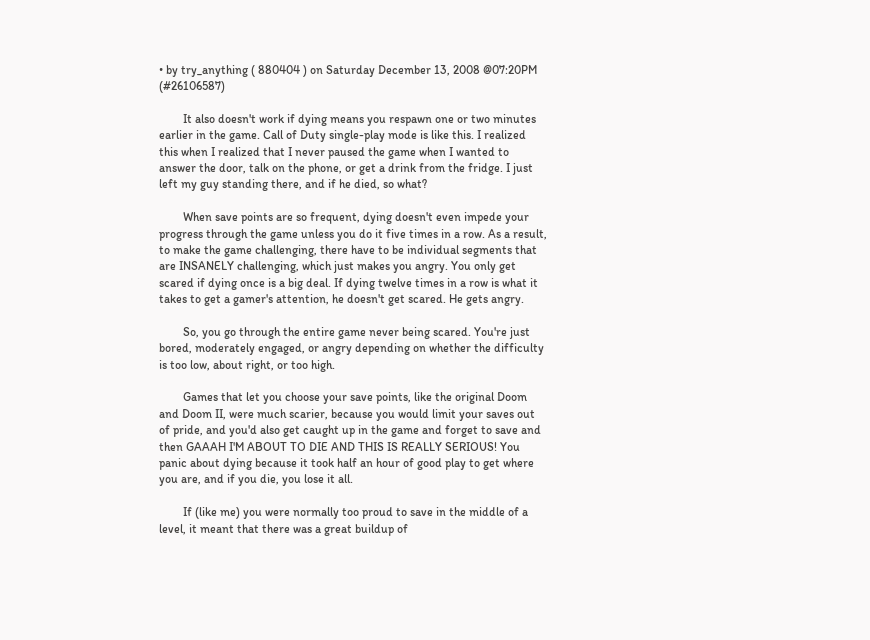• by try_anything ( 880404 ) on Saturday December 13, 2008 @07:20PM (#26106587)

        It also doesn't work if dying means you respawn one or two minutes earlier in the game. Call of Duty single-play mode is like this. I realized this when I realized that I never paused the game when I wanted to answer the door, talk on the phone, or get a drink from the fridge. I just left my guy standing there, and if he died, so what?

        When save points are so frequent, dying doesn't even impede your progress through the game unless you do it five times in a row. As a result, to make the game challenging, there have to be individual segments that are INSANELY challenging, which just makes you angry. You only get scared if dying once is a big deal. If dying twelve times in a row is what it takes to get a gamer's attention, he doesn't get scared. He gets angry.

        So, you go through the entire game never being scared. You're just bored, moderately engaged, or angry depending on whether the difficulty is too low, about right, or too high.

        Games that let you choose your save points, like the original Doom and Doom II, were much scarier, because you would limit your saves out of pride, and you'd also get caught up in the game and forget to save and then GAAAH I'M ABOUT TO DIE AND THIS IS REALLY SERIOUS! You panic about dying because it took half an hour of good play to get where you are, and if you die, you lose it all.

        If (like me) you were normally too proud to save in the middle of a level, it meant that there was a great buildup of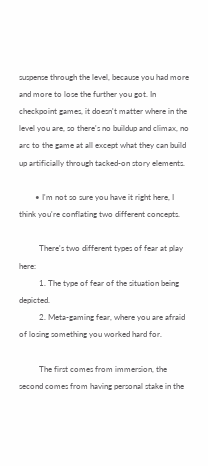suspense through the level, because you had more and more to lose the further you got. In checkpoint games, it doesn't matter where in the level you are, so there's no buildup and climax, no arc to the game at all except what they can build up artificially through tacked-on story elements.

        • I'm not so sure you have it right here, I think you're conflating two different concepts.

          There's two different types of fear at play here:
          1. The type of fear of the situation being depicted.
          2. Meta-gaming fear, where you are afraid of losing something you worked hard for.

          The first comes from immersion, the second comes from having personal stake in the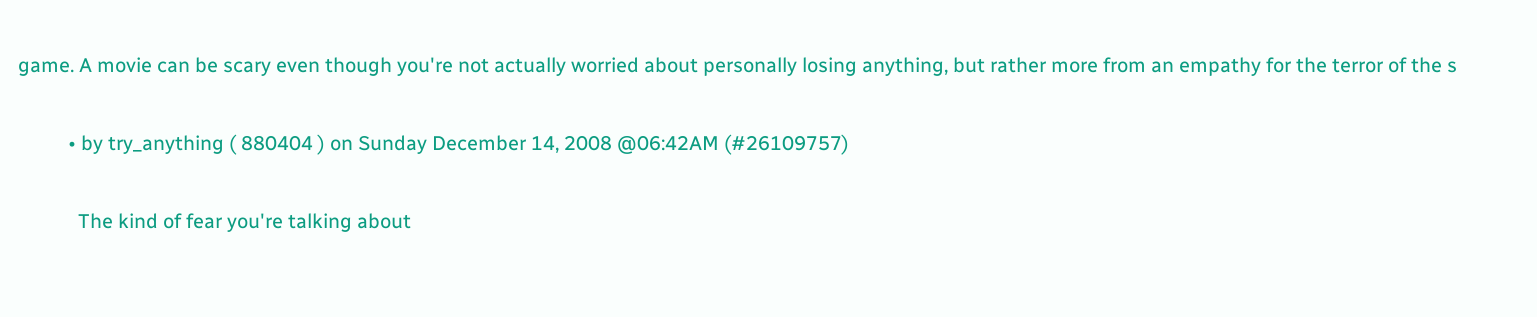game. A movie can be scary even though you're not actually worried about personally losing anything, but rather more from an empathy for the terror of the s

          • by try_anything ( 880404 ) on Sunday December 14, 2008 @06:42AM (#26109757)

            The kind of fear you're talking about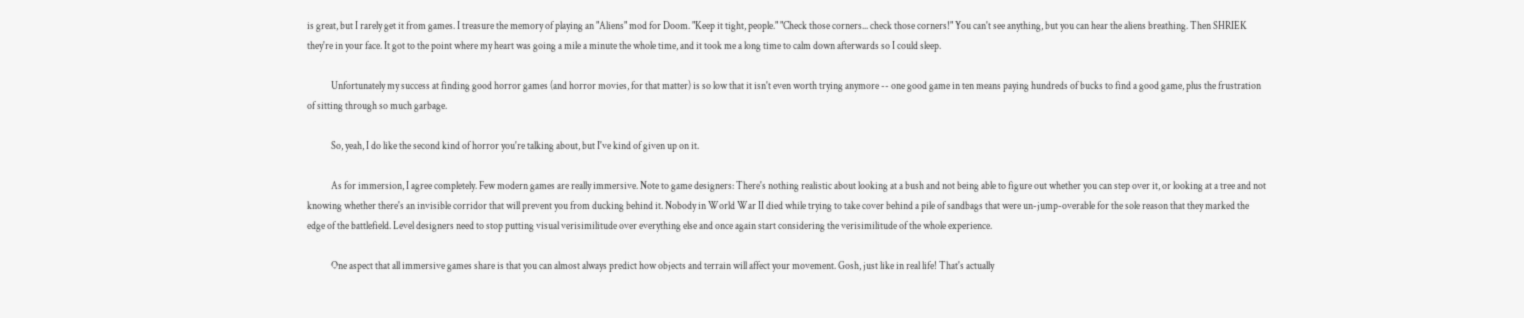is great, but I rarely get it from games. I treasure the memory of playing an "Aliens" mod for Doom. "Keep it tight, people." "Check those corners... check those corners!" You can't see anything, but you can hear the aliens breathing. Then SHRIEK they're in your face. It got to the point where my heart was going a mile a minute the whole time, and it took me a long time to calm down afterwards so I could sleep.

            Unfortunately my success at finding good horror games (and horror movies, for that matter) is so low that it isn't even worth trying anymore -- one good game in ten means paying hundreds of bucks to find a good game, plus the frustration of sitting through so much garbage.

            So, yeah, I do like the second kind of horror you're talking about, but I've kind of given up on it.

            As for immersion, I agree completely. Few modern games are really immersive. Note to game designers: There's nothing realistic about looking at a bush and not being able to figure out whether you can step over it, or looking at a tree and not knowing whether there's an invisible corridor that will prevent you from ducking behind it. Nobody in World War II died while trying to take cover behind a pile of sandbags that were un-jump-overable for the sole reason that they marked the edge of the battlefield. Level designers need to stop putting visual verisimilitude over everything else and once again start considering the verisimilitude of the whole experience.

            One aspect that all immersive games share is that you can almost always predict how objects and terrain will affect your movement. Gosh, just like in real life! That's actually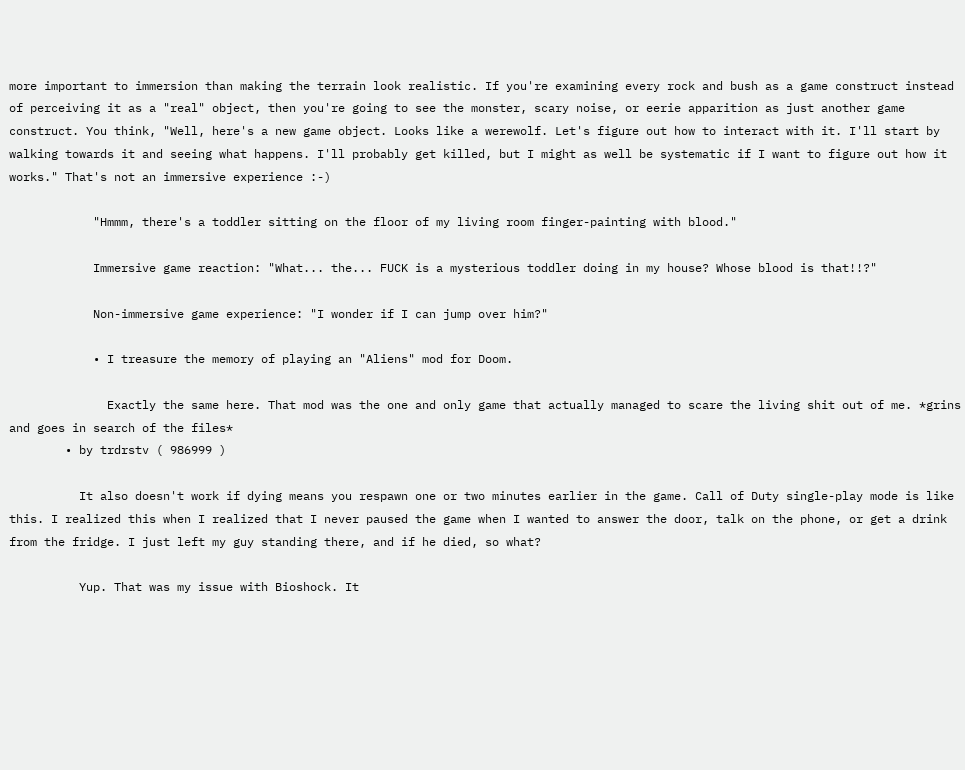more important to immersion than making the terrain look realistic. If you're examining every rock and bush as a game construct instead of perceiving it as a "real" object, then you're going to see the monster, scary noise, or eerie apparition as just another game construct. You think, "Well, here's a new game object. Looks like a werewolf. Let's figure out how to interact with it. I'll start by walking towards it and seeing what happens. I'll probably get killed, but I might as well be systematic if I want to figure out how it works." That's not an immersive experience :-)

            "Hmmm, there's a toddler sitting on the floor of my living room finger-painting with blood."

            Immersive game reaction: "What... the... FUCK is a mysterious toddler doing in my house? Whose blood is that!!?"

            Non-immersive game experience: "I wonder if I can jump over him?"

            • I treasure the memory of playing an "Aliens" mod for Doom.

              Exactly the same here. That mod was the one and only game that actually managed to scare the living shit out of me. *grins and goes in search of the files*
        • by trdrstv ( 986999 )

          It also doesn't work if dying means you respawn one or two minutes earlier in the game. Call of Duty single-play mode is like this. I realized this when I realized that I never paused the game when I wanted to answer the door, talk on the phone, or get a drink from the fridge. I just left my guy standing there, and if he died, so what?

          Yup. That was my issue with Bioshock. It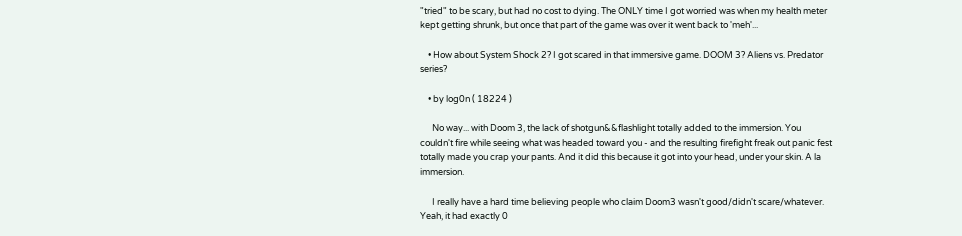"tried" to be scary, but had no cost to dying. The ONLY time I got worried was when my health meter kept getting shrunk, but once that part of the game was over it went back to 'meh'...

    • How about System Shock 2? I got scared in that immersive game. DOOM 3? Aliens vs. Predator series?

    • by log0n ( 18224 )

      No way... with Doom 3, the lack of shotgun&&flashlight totally added to the immersion. You couldn't fire while seeing what was headed toward you - and the resulting firefight freak out panic fest totally made you crap your pants. And it did this because it got into your head, under your skin. A la immersion.

      I really have a hard time believing people who claim Doom3 wasn't good/didn't scare/whatever. Yeah, it had exactly 0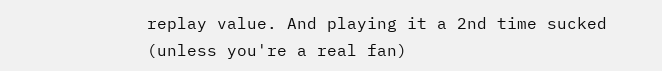replay value. And playing it a 2nd time sucked (unless you're a real fan)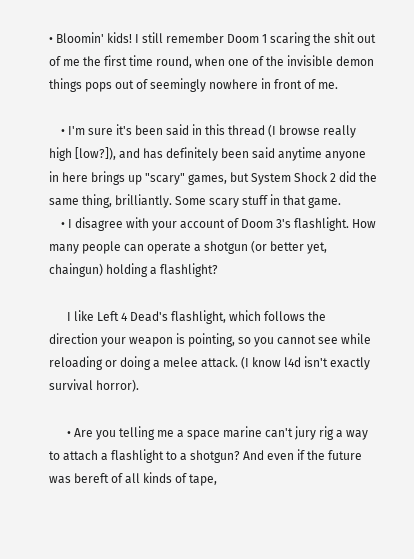• Bloomin' kids! I still remember Doom 1 scaring the shit out of me the first time round, when one of the invisible demon things pops out of seemingly nowhere in front of me.

    • I'm sure it's been said in this thread (I browse really high [low?]), and has definitely been said anytime anyone in here brings up "scary" games, but System Shock 2 did the same thing, brilliantly. Some scary stuff in that game.
    • I disagree with your account of Doom 3's flashlight. How many people can operate a shotgun (or better yet, chaingun) holding a flashlight?

      I like Left 4 Dead's flashlight, which follows the direction your weapon is pointing, so you cannot see while reloading or doing a melee attack. (I know l4d isn't exactly survival horror).

      • Are you telling me a space marine can't jury rig a way to attach a flashlight to a shotgun? And even if the future was bereft of all kinds of tape,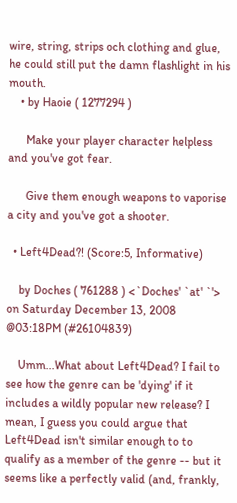wire, string, strips och clothing and glue, he could still put the damn flashlight in his mouth.
    • by Haoie ( 1277294 )

      Make your player character helpless and you've got fear.

      Give them enough weapons to vaporise a city and you've got a shooter.

  • Left4Dead?! (Score:5, Informative)

    by Doches ( 761288 ) <`Doches' `at' `'> on Saturday December 13, 2008 @03:18PM (#26104839)

    Umm...What about Left4Dead? I fail to see how the genre can be 'dying' if it includes a wildly popular new release? I mean, I guess you could argue that Left4Dead isn't similar enough to to qualify as a member of the genre -- but it seems like a perfectly valid (and, frankly,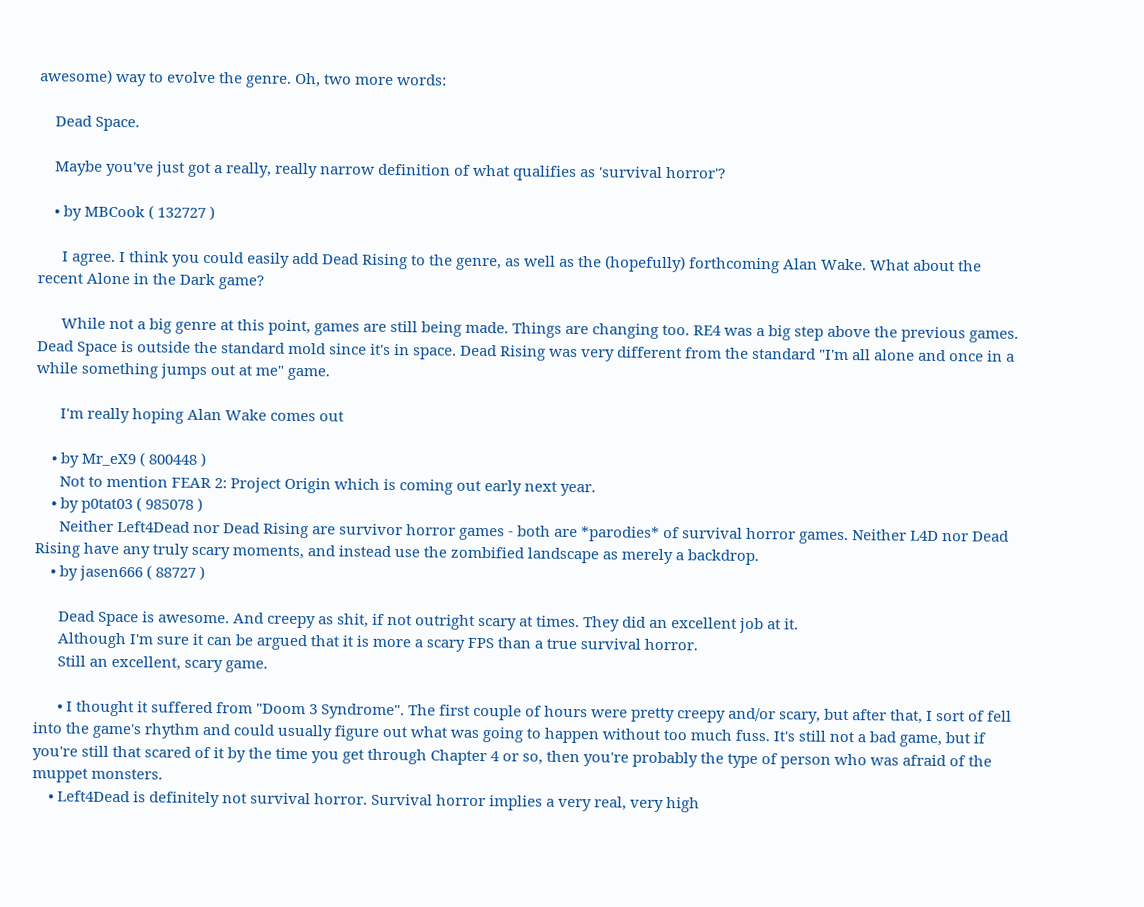awesome) way to evolve the genre. Oh, two more words:

    Dead Space.

    Maybe you've just got a really, really narrow definition of what qualifies as 'survival horror'?

    • by MBCook ( 132727 )

      I agree. I think you could easily add Dead Rising to the genre, as well as the (hopefully) forthcoming Alan Wake. What about the recent Alone in the Dark game?

      While not a big genre at this point, games are still being made. Things are changing too. RE4 was a big step above the previous games. Dead Space is outside the standard mold since it's in space. Dead Rising was very different from the standard "I'm all alone and once in a while something jumps out at me" game.

      I'm really hoping Alan Wake comes out

    • by Mr_eX9 ( 800448 )
      Not to mention FEAR 2: Project Origin which is coming out early next year.
    • by p0tat03 ( 985078 )
      Neither Left4Dead nor Dead Rising are survivor horror games - both are *parodies* of survival horror games. Neither L4D nor Dead Rising have any truly scary moments, and instead use the zombified landscape as merely a backdrop.
    • by jasen666 ( 88727 )

      Dead Space is awesome. And creepy as shit, if not outright scary at times. They did an excellent job at it.
      Although I'm sure it can be argued that it is more a scary FPS than a true survival horror.
      Still an excellent, scary game.

      • I thought it suffered from "Doom 3 Syndrome". The first couple of hours were pretty creepy and/or scary, but after that, I sort of fell into the game's rhythm and could usually figure out what was going to happen without too much fuss. It's still not a bad game, but if you're still that scared of it by the time you get through Chapter 4 or so, then you're probably the type of person who was afraid of the muppet monsters.
    • Left4Dead is definitely not survival horror. Survival horror implies a very real, very high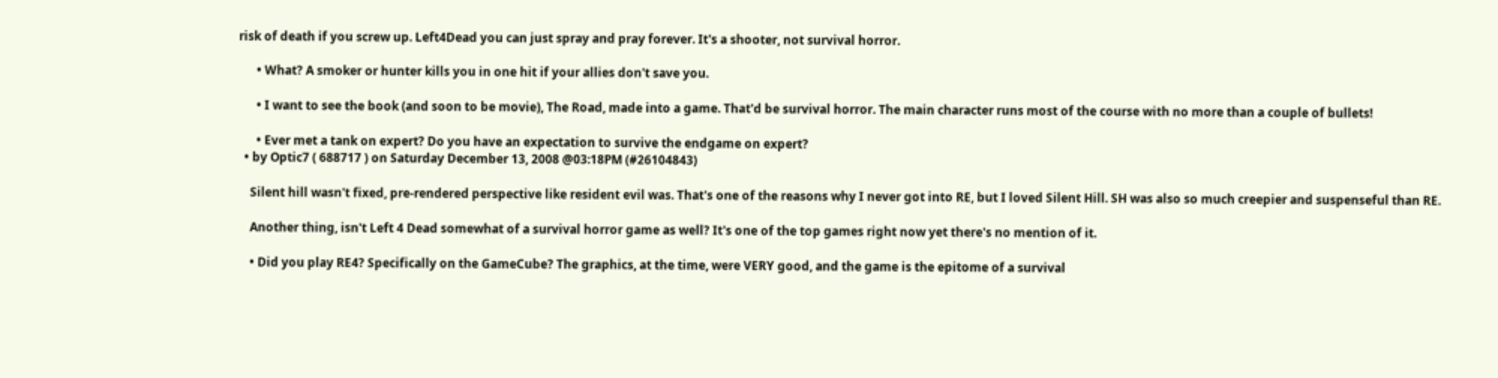risk of death if you screw up. Left4Dead you can just spray and pray forever. It's a shooter, not survival horror.

      • What? A smoker or hunter kills you in one hit if your allies don't save you.

      • I want to see the book (and soon to be movie), The Road, made into a game. That'd be survival horror. The main character runs most of the course with no more than a couple of bullets!

      • Ever met a tank on expert? Do you have an expectation to survive the endgame on expert?
  • by Optic7 ( 688717 ) on Saturday December 13, 2008 @03:18PM (#26104843)

    Silent hill wasn't fixed, pre-rendered perspective like resident evil was. That's one of the reasons why I never got into RE, but I loved Silent Hill. SH was also so much creepier and suspenseful than RE.

    Another thing, isn't Left 4 Dead somewhat of a survival horror game as well? It's one of the top games right now yet there's no mention of it.

    • Did you play RE4? Specifically on the GameCube? The graphics, at the time, were VERY good, and the game is the epitome of a survival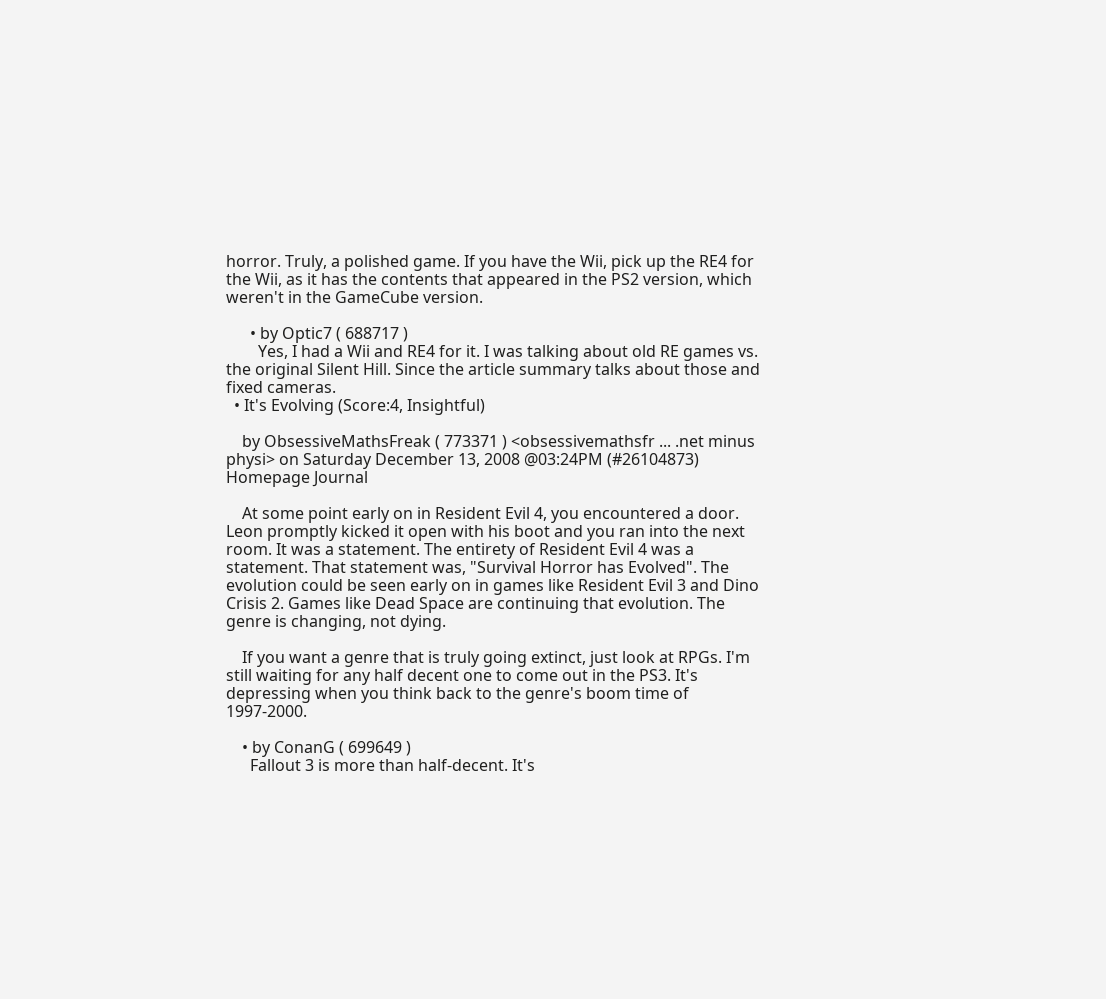horror. Truly, a polished game. If you have the Wii, pick up the RE4 for the Wii, as it has the contents that appeared in the PS2 version, which weren't in the GameCube version.

      • by Optic7 ( 688717 )
        Yes, I had a Wii and RE4 for it. I was talking about old RE games vs. the original Silent Hill. Since the article summary talks about those and fixed cameras.
  • It's Evolving (Score:4, Insightful)

    by ObsessiveMathsFreak ( 773371 ) <obsessivemathsfr ... .net minus physi> on Saturday December 13, 2008 @03:24PM (#26104873) Homepage Journal

    At some point early on in Resident Evil 4, you encountered a door. Leon promptly kicked it open with his boot and you ran into the next room. It was a statement. The entirety of Resident Evil 4 was a statement. That statement was, "Survival Horror has Evolved". The evolution could be seen early on in games like Resident Evil 3 and Dino Crisis 2. Games like Dead Space are continuing that evolution. The genre is changing, not dying.

    If you want a genre that is truly going extinct, just look at RPGs. I'm still waiting for any half decent one to come out in the PS3. It's depressing when you think back to the genre's boom time of 1997-2000.

    • by ConanG ( 699649 )
      Fallout 3 is more than half-decent. It's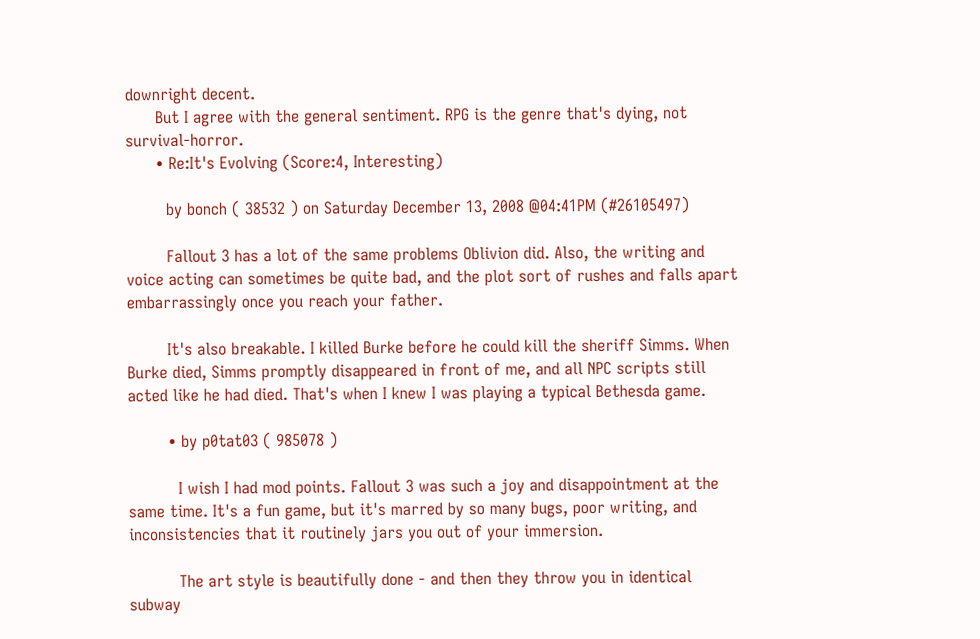downright decent.
      But I agree with the general sentiment. RPG is the genre that's dying, not survival-horror.
      • Re:It's Evolving (Score:4, Interesting)

        by bonch ( 38532 ) on Saturday December 13, 2008 @04:41PM (#26105497)

        Fallout 3 has a lot of the same problems Oblivion did. Also, the writing and voice acting can sometimes be quite bad, and the plot sort of rushes and falls apart embarrassingly once you reach your father.

        It's also breakable. I killed Burke before he could kill the sheriff Simms. When Burke died, Simms promptly disappeared in front of me, and all NPC scripts still acted like he had died. That's when I knew I was playing a typical Bethesda game.

        • by p0tat03 ( 985078 )

          I wish I had mod points. Fallout 3 was such a joy and disappointment at the same time. It's a fun game, but it's marred by so many bugs, poor writing, and inconsistencies that it routinely jars you out of your immersion.

          The art style is beautifully done - and then they throw you in identical subway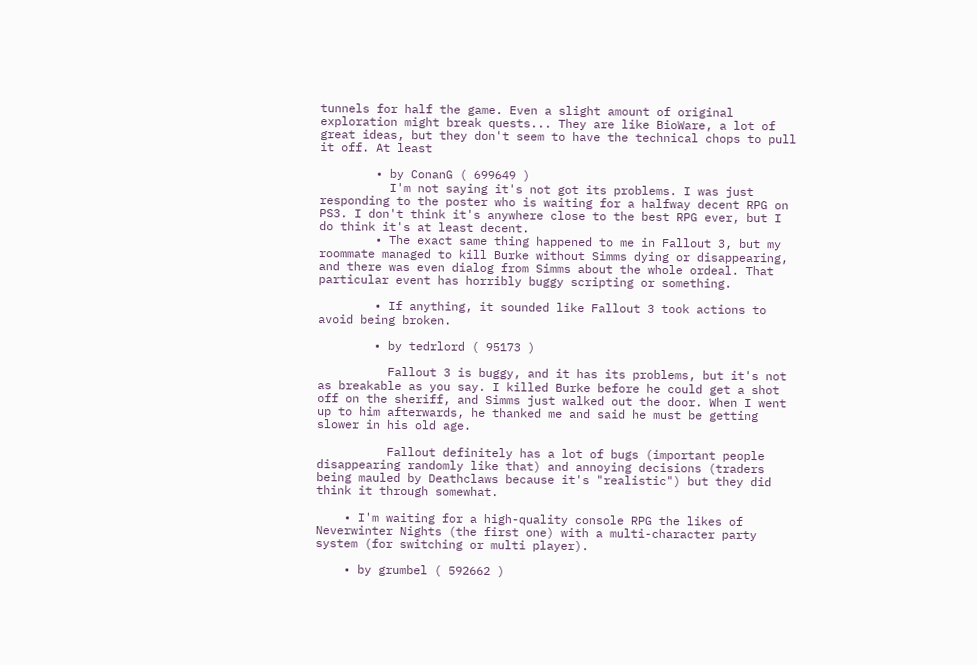tunnels for half the game. Even a slight amount of original exploration might break quests... They are like BioWare, a lot of great ideas, but they don't seem to have the technical chops to pull it off. At least

        • by ConanG ( 699649 )
          I'm not saying it's not got its problems. I was just responding to the poster who is waiting for a halfway decent RPG on PS3. I don't think it's anywhere close to the best RPG ever, but I do think it's at least decent.
        • The exact same thing happened to me in Fallout 3, but my roommate managed to kill Burke without Simms dying or disappearing, and there was even dialog from Simms about the whole ordeal. That particular event has horribly buggy scripting or something.

        • If anything, it sounded like Fallout 3 took actions to avoid being broken.

        • by tedrlord ( 95173 )

          Fallout 3 is buggy, and it has its problems, but it's not as breakable as you say. I killed Burke before he could get a shot off on the sheriff, and Simms just walked out the door. When I went up to him afterwards, he thanked me and said he must be getting slower in his old age.

          Fallout definitely has a lot of bugs (important people disappearing randomly like that) and annoying decisions (traders being mauled by Deathclaws because it's "realistic") but they did think it through somewhat.

    • I'm waiting for a high-quality console RPG the likes of Neverwinter Nights (the first one) with a multi-character party system (for switching or multi player).

    • by grumbel ( 592662 )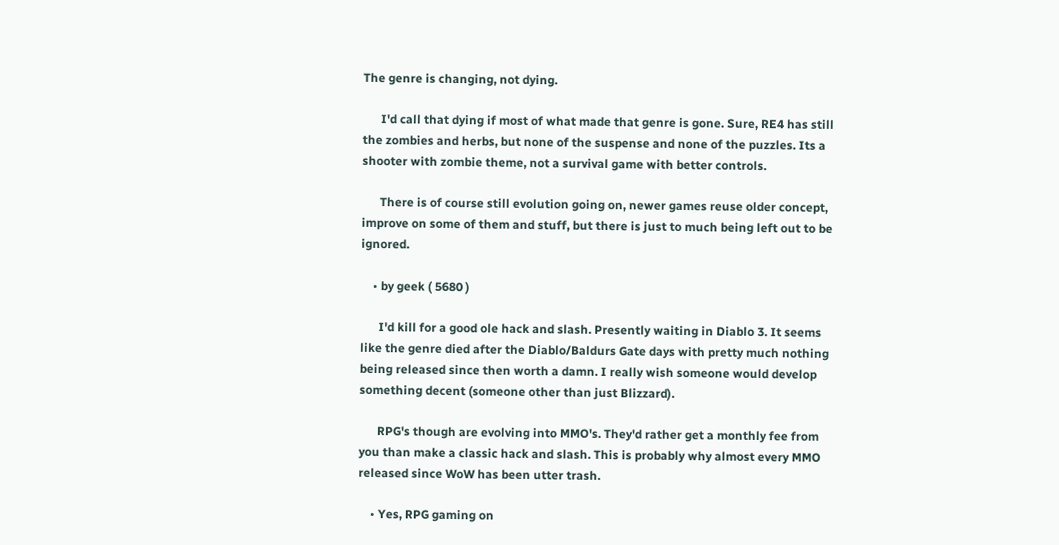The genre is changing, not dying.

      I'd call that dying if most of what made that genre is gone. Sure, RE4 has still the zombies and herbs, but none of the suspense and none of the puzzles. Its a shooter with zombie theme, not a survival game with better controls.

      There is of course still evolution going on, newer games reuse older concept, improve on some of them and stuff, but there is just to much being left out to be ignored.

    • by geek ( 5680 )

      I'd kill for a good ole hack and slash. Presently waiting in Diablo 3. It seems like the genre died after the Diablo/Baldurs Gate days with pretty much nothing being released since then worth a damn. I really wish someone would develop something decent (someone other than just Blizzard).

      RPG's though are evolving into MMO's. They'd rather get a monthly fee from you than make a classic hack and slash. This is probably why almost every MMO released since WoW has been utter trash.

    • Yes, RPG gaming on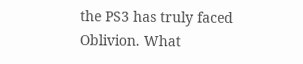the PS3 has truly faced Oblivion. What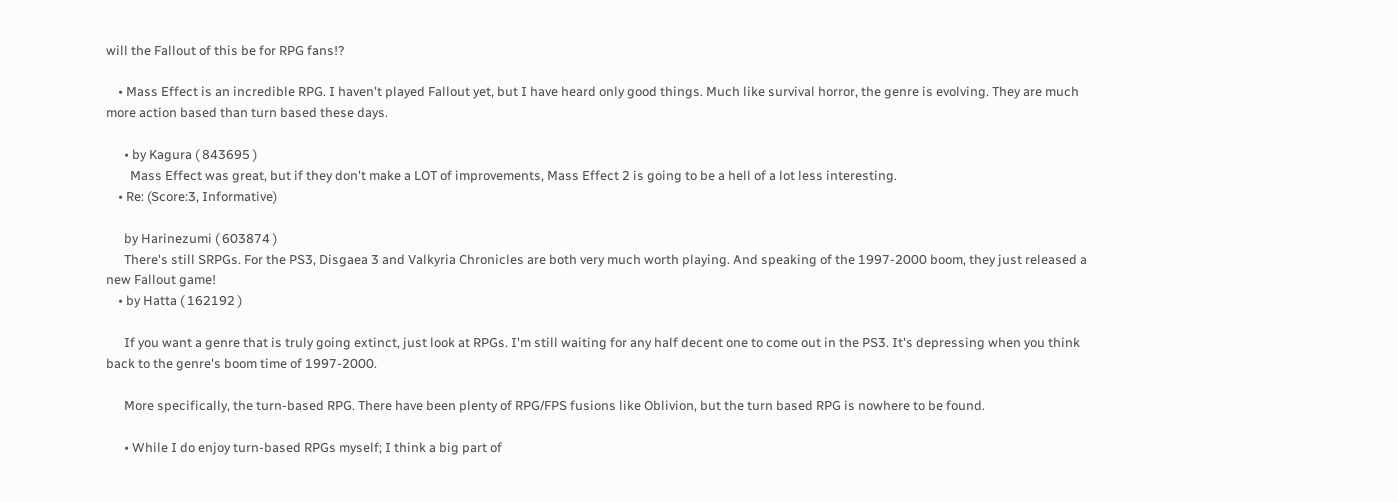will the Fallout of this be for RPG fans!?

    • Mass Effect is an incredible RPG. I haven't played Fallout yet, but I have heard only good things. Much like survival horror, the genre is evolving. They are much more action based than turn based these days.

      • by Kagura ( 843695 )
        Mass Effect was great, but if they don't make a LOT of improvements, Mass Effect 2 is going to be a hell of a lot less interesting.
    • Re: (Score:3, Informative)

      by Harinezumi ( 603874 )
      There's still SRPGs. For the PS3, Disgaea 3 and Valkyria Chronicles are both very much worth playing. And speaking of the 1997-2000 boom, they just released a new Fallout game!
    • by Hatta ( 162192 )

      If you want a genre that is truly going extinct, just look at RPGs. I'm still waiting for any half decent one to come out in the PS3. It's depressing when you think back to the genre's boom time of 1997-2000.

      More specifically, the turn-based RPG. There have been plenty of RPG/FPS fusions like Oblivion, but the turn based RPG is nowhere to be found.

      • While I do enjoy turn-based RPGs myself; I think a big part of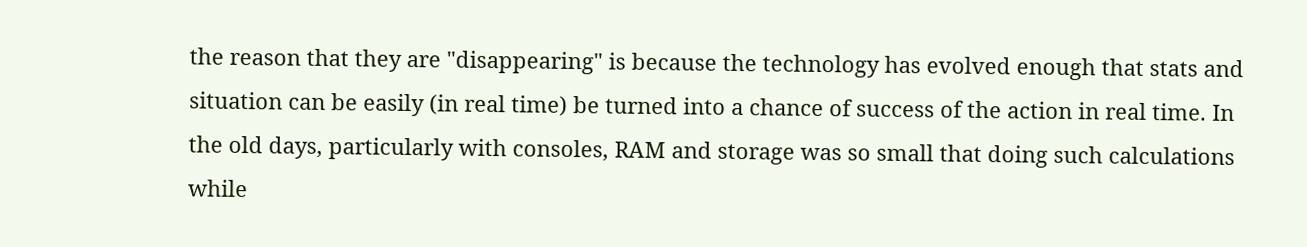the reason that they are "disappearing" is because the technology has evolved enough that stats and situation can be easily (in real time) be turned into a chance of success of the action in real time. In the old days, particularly with consoles, RAM and storage was so small that doing such calculations while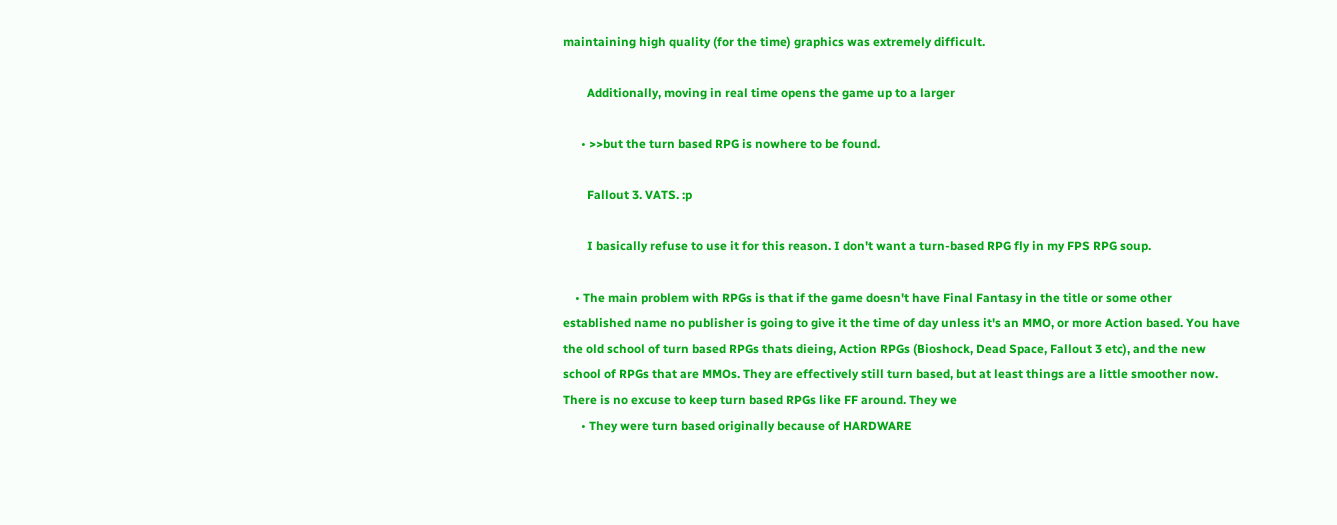maintaining high quality (for the time) graphics was extremely difficult.

        Additionally, moving in real time opens the game up to a larger

      • >>but the turn based RPG is nowhere to be found.

        Fallout 3. VATS. :p

        I basically refuse to use it for this reason. I don't want a turn-based RPG fly in my FPS RPG soup.

    • The main problem with RPGs is that if the game doesn't have Final Fantasy in the title or some other established name no publisher is going to give it the time of day unless it's an MMO, or more Action based. You have the old school of turn based RPGs thats dieing, Action RPGs (Bioshock, Dead Space, Fallout 3 etc), and the new school of RPGs that are MMOs. They are effectively still turn based, but at least things are a little smoother now. There is no excuse to keep turn based RPGs like FF around. They we
      • They were turn based originally because of HARDWARE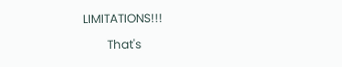LIMITATIONS!!!

        That's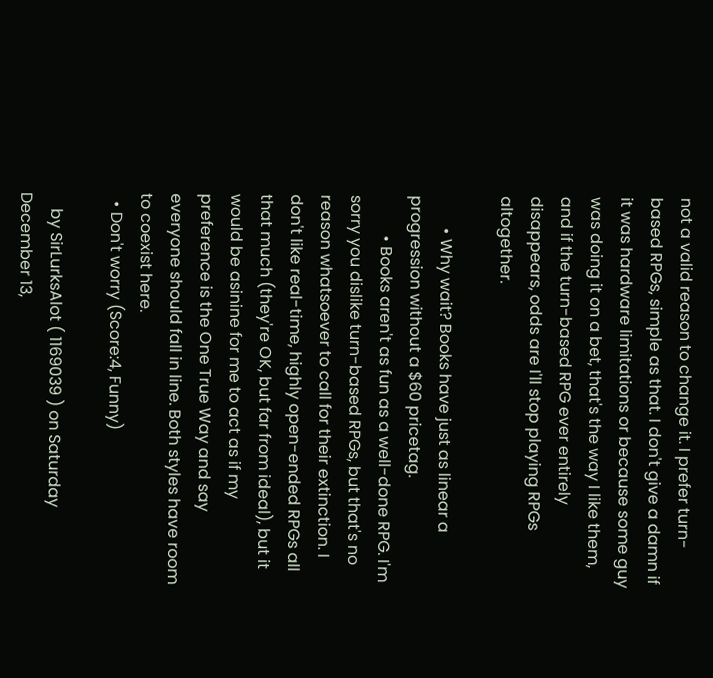not a valid reason to change it. I prefer turn-based RPGs, simple as that. I don't give a damn if it was hardware limitations or because some guy was doing it on a bet, that's the way I like them, and if the turn-based RPG ever entirely disappears, odds are I'll stop playing RPGs altogether.

        • Why wait? Books have just as linear a progression without a $60 pricetag.
          • Books aren't as fun as a well-done RPG. I'm sorry you dislike turn-based RPGs, but that's no reason whatsoever to call for their extinction. I don't like real-time, highly open-ended RPGs all that much (they're OK, but far from ideal), but it would be asinine for me to act as if my preference is the One True Way and say everyone should fall in line. Both styles have room to coexist here.
  • Don't worry (Score:4, Funny)

    by SirLurksAlot ( 1169039 ) on Saturday December 13,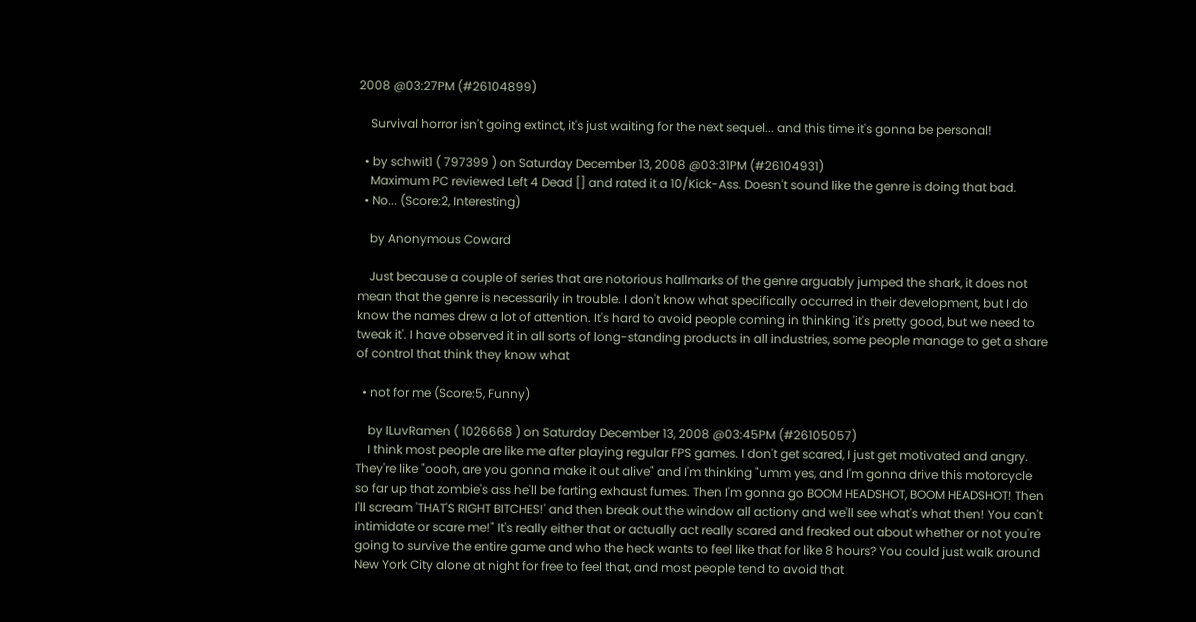2008 @03:27PM (#26104899)

    Survival horror isn't going extinct, it's just waiting for the next sequel... and this time it's gonna be personal!

  • by schwit1 ( 797399 ) on Saturday December 13, 2008 @03:31PM (#26104931)
    Maximum PC reviewed Left 4 Dead [] and rated it a 10/Kick-Ass. Doesn't sound like the genre is doing that bad.
  • No... (Score:2, Interesting)

    by Anonymous Coward

    Just because a couple of series that are notorious hallmarks of the genre arguably jumped the shark, it does not mean that the genre is necessarily in trouble. I don't know what specifically occurred in their development, but I do know the names drew a lot of attention. It's hard to avoid people coming in thinking 'it's pretty good, but we need to tweak it'. I have observed it in all sorts of long-standing products in all industries, some people manage to get a share of control that think they know what

  • not for me (Score:5, Funny)

    by ILuvRamen ( 1026668 ) on Saturday December 13, 2008 @03:45PM (#26105057)
    I think most people are like me after playing regular FPS games. I don't get scared, I just get motivated and angry. They're like "oooh, are you gonna make it out alive" and I'm thinking "umm yes, and I'm gonna drive this motorcycle so far up that zombie's ass he'll be farting exhaust fumes. Then I'm gonna go BOOM HEADSHOT, BOOM HEADSHOT! Then I'll scream 'THAT'S RIGHT BITCHES!' and then break out the window all actiony and we'll see what's what then! You can't intimidate or scare me!" It's really either that or actually act really scared and freaked out about whether or not you're going to survive the entire game and who the heck wants to feel like that for like 8 hours? You could just walk around New York City alone at night for free to feel that, and most people tend to avoid that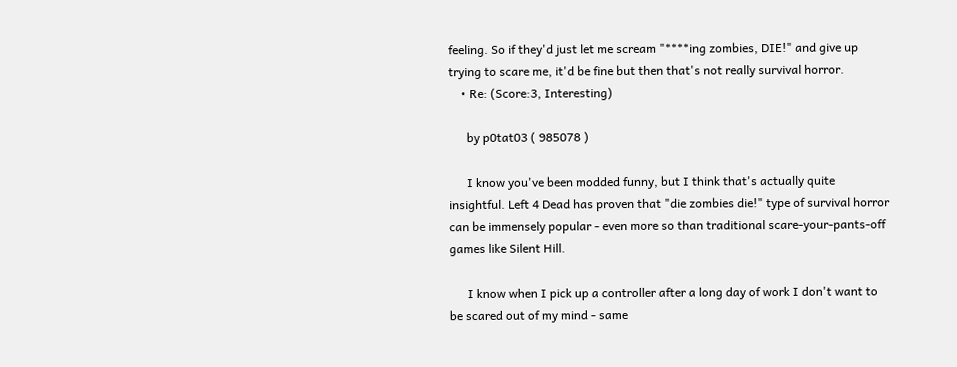feeling. So if they'd just let me scream "****ing zombies, DIE!" and give up trying to scare me, it'd be fine but then that's not really survival horror.
    • Re: (Score:3, Interesting)

      by p0tat03 ( 985078 )

      I know you've been modded funny, but I think that's actually quite insightful. Left 4 Dead has proven that "die zombies die!" type of survival horror can be immensely popular - even more so than traditional scare-your-pants-off games like Silent Hill.

      I know when I pick up a controller after a long day of work I don't want to be scared out of my mind - same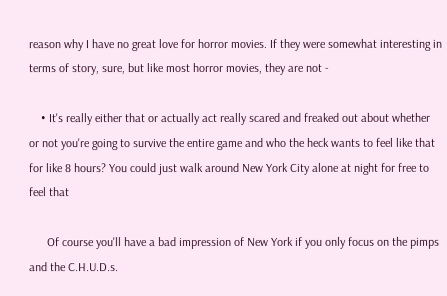reason why I have no great love for horror movies. If they were somewhat interesting in terms of story, sure, but like most horror movies, they are not -

    • It's really either that or actually act really scared and freaked out about whether or not you're going to survive the entire game and who the heck wants to feel like that for like 8 hours? You could just walk around New York City alone at night for free to feel that

      Of course you'll have a bad impression of New York if you only focus on the pimps and the C.H.U.D.s.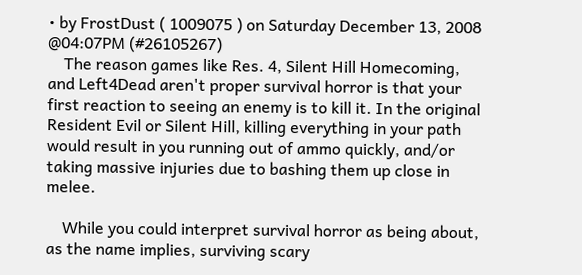• by FrostDust ( 1009075 ) on Saturday December 13, 2008 @04:07PM (#26105267)
    The reason games like Res. 4, Silent Hill Homecoming, and Left4Dead aren't proper survival horror is that your first reaction to seeing an enemy is to kill it. In the original Resident Evil or Silent Hill, killing everything in your path would result in you running out of ammo quickly, and/or taking massive injuries due to bashing them up close in melee.

    While you could interpret survival horror as being about, as the name implies, surviving scary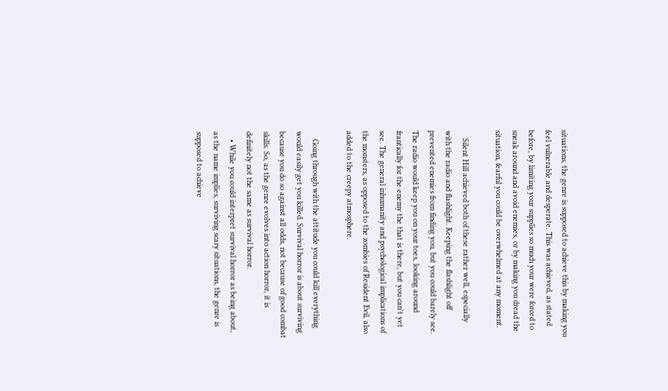situations, the genre is supposed to achieve this by making you feel vulnerable and desperate. This was achieved, as stated before, by limiting your supplies so much your were forced to sneak around and avoid enemies, or by making you dread the situation, fearful you could be overwhelmed at any moment.

    Silent Hill achieved both of these rather well, especially with the radio and flashlight. Keeping the flashlight off prevented enemies from finding you, but you could barely see. The radio would keep you on your toes, looking around frantically for the enemy the that is there, but you can't yet see. The general inhumanity and psychological implications of the monsters, as opposed to the zombies of Resident Evil, also added to the creepy atmosphere.

    Going through with the attitude you could kill everything would easily get you killed. Survival horror is about surviving because you do so against all odds, not because of good combat skills. So, as the genre evolves into action horror, it is definitely not the same as survival horror.
    • While you could interpret survival horror as being about, as the name implies, surviving scary situations, the genre is supposed to achieve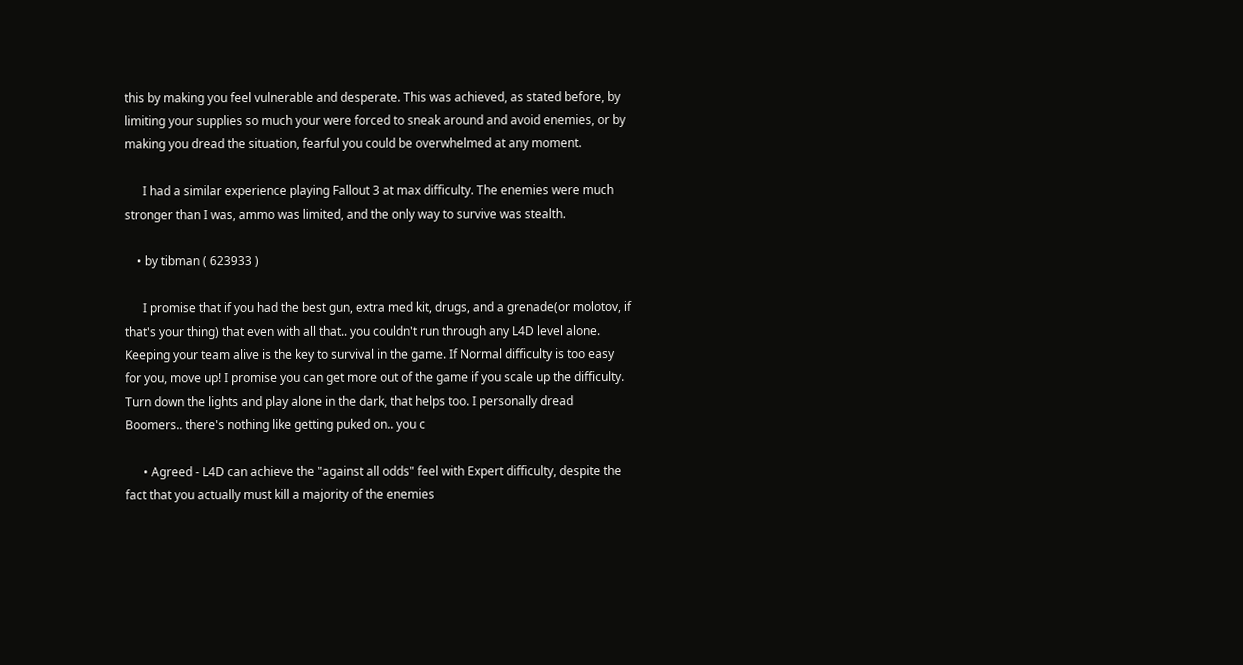this by making you feel vulnerable and desperate. This was achieved, as stated before, by limiting your supplies so much your were forced to sneak around and avoid enemies, or by making you dread the situation, fearful you could be overwhelmed at any moment.

      I had a similar experience playing Fallout 3 at max difficulty. The enemies were much stronger than I was, ammo was limited, and the only way to survive was stealth.

    • by tibman ( 623933 )

      I promise that if you had the best gun, extra med kit, drugs, and a grenade(or molotov, if that's your thing) that even with all that.. you couldn't run through any L4D level alone. Keeping your team alive is the key to survival in the game. If Normal difficulty is too easy for you, move up! I promise you can get more out of the game if you scale up the difficulty. Turn down the lights and play alone in the dark, that helps too. I personally dread Boomers.. there's nothing like getting puked on.. you c

      • Agreed - L4D can achieve the "against all odds" feel with Expert difficulty, despite the fact that you actually must kill a majority of the enemies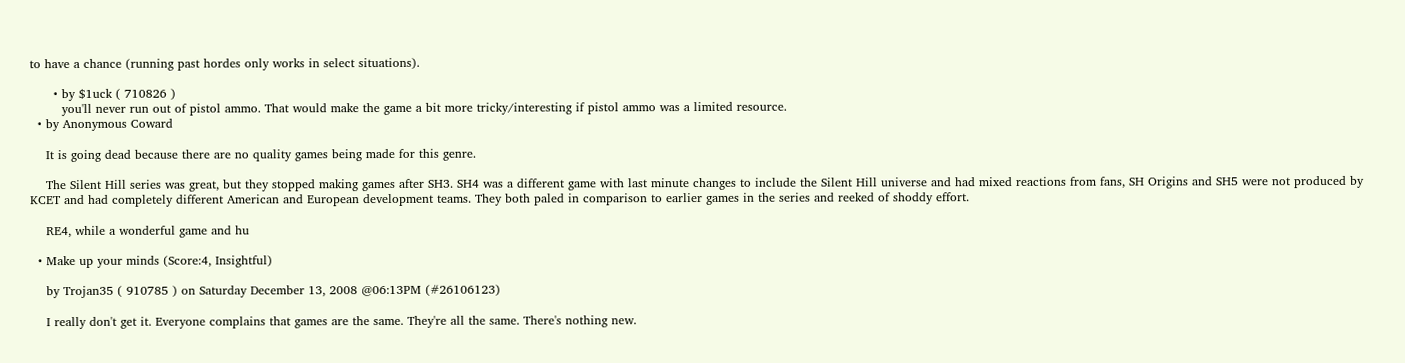to have a chance (running past hordes only works in select situations).

      • by $1uck ( 710826 )
        you'll never run out of pistol ammo. That would make the game a bit more tricky/interesting if pistol ammo was a limited resource.
  • by Anonymous Coward

    It is going dead because there are no quality games being made for this genre.

    The Silent Hill series was great, but they stopped making games after SH3. SH4 was a different game with last minute changes to include the Silent Hill universe and had mixed reactions from fans, SH Origins and SH5 were not produced by KCET and had completely different American and European development teams. They both paled in comparison to earlier games in the series and reeked of shoddy effort.

    RE4, while a wonderful game and hu

  • Make up your minds (Score:4, Insightful)

    by Trojan35 ( 910785 ) on Saturday December 13, 2008 @06:13PM (#26106123)

    I really don't get it. Everyone complains that games are the same. They're all the same. There's nothing new.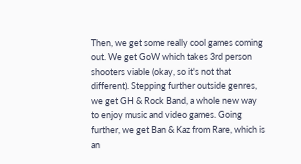Then, we get some really cool games coming out. We get GoW which takes 3rd person shooters viable (okay, so it's not that different). Stepping further outside genres, we get GH & Rock Band, a whole new way to enjoy music and video games. Going further, we get Ban & Kaz from Rare, which is an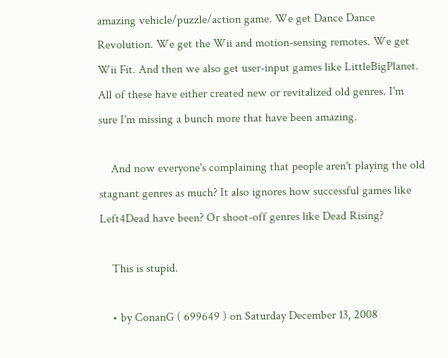amazing vehicle/puzzle/action game. We get Dance Dance Revolution. We get the Wii and motion-sensing remotes. We get Wii Fit. And then we also get user-input games like LittleBigPlanet. All of these have either created new or revitalized old genres. I'm sure I'm missing a bunch more that have been amazing.

    And now everyone's complaining that people aren't playing the old stagnant genres as much? It also ignores how successful games like Left4Dead have been? Or shoot-off genres like Dead Rising?

    This is stupid.

    • by ConanG ( 699649 ) on Saturday December 13, 2008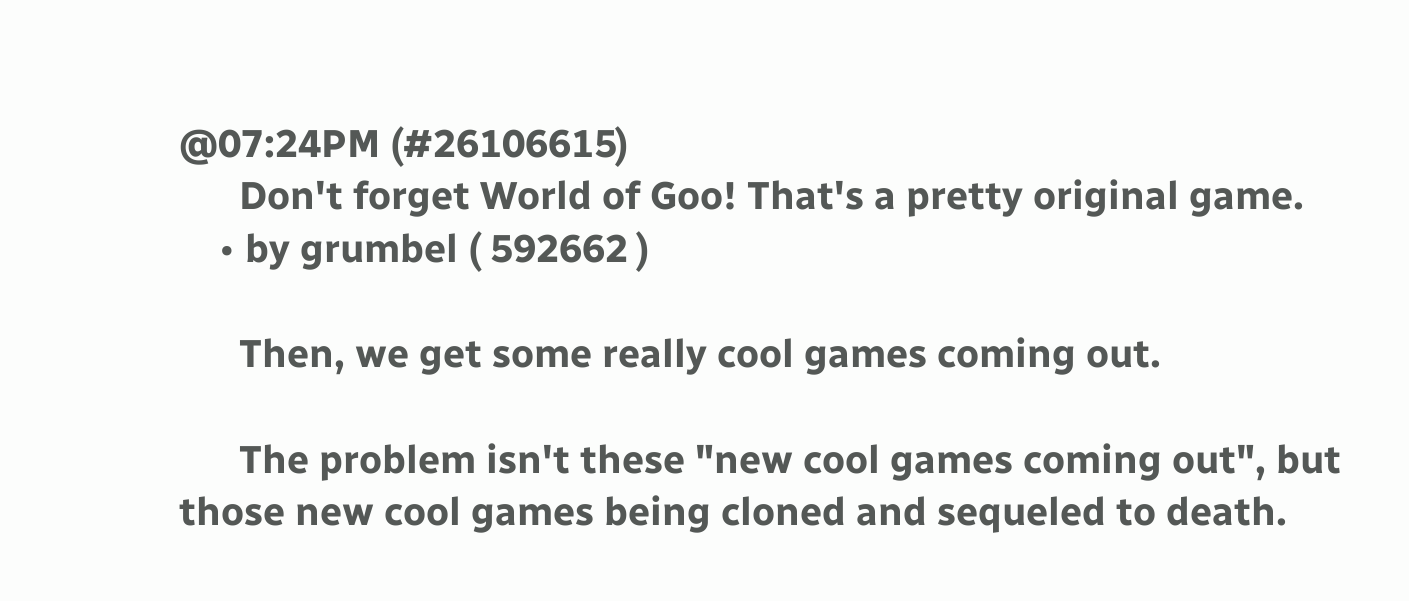@07:24PM (#26106615)
      Don't forget World of Goo! That's a pretty original game.
    • by grumbel ( 592662 )

      Then, we get some really cool games coming out.

      The problem isn't these "new cool games coming out", but those new cool games being cloned and sequeled to death.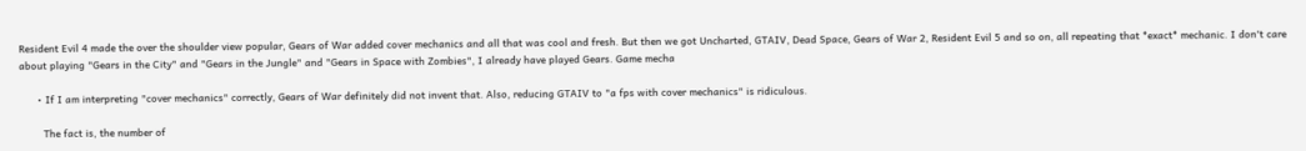Resident Evil 4 made the over the shoulder view popular, Gears of War added cover mechanics and all that was cool and fresh. But then we got Uncharted, GTAIV, Dead Space, Gears of War 2, Resident Evil 5 and so on, all repeating that *exact* mechanic. I don't care about playing "Gears in the City" and "Gears in the Jungle" and "Gears in Space with Zombies", I already have played Gears. Game mecha

      • If I am interpreting "cover mechanics" correctly, Gears of War definitely did not invent that. Also, reducing GTAIV to "a fps with cover mechanics" is ridiculous.

        The fact is, the number of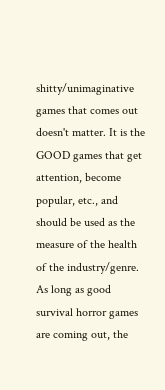shitty/unimaginative games that comes out doesn't matter. It is the GOOD games that get attention, become popular, etc., and should be used as the measure of the health of the industry/genre. As long as good survival horror games are coming out, the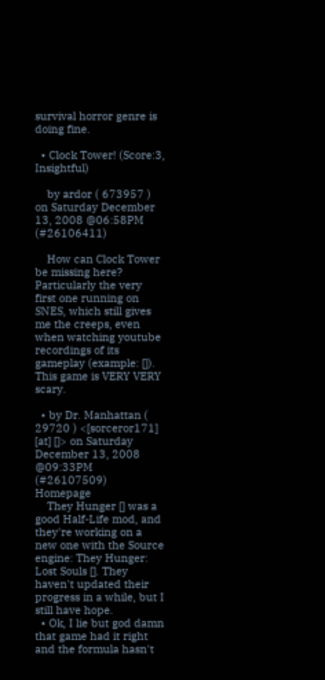survival horror genre is doing fine.

  • Clock Tower! (Score:3, Insightful)

    by ardor ( 673957 ) on Saturday December 13, 2008 @06:58PM (#26106411)

    How can Clock Tower be missing here? Particularly the very first one running on SNES, which still gives me the creeps, even when watching youtube recordings of its gameplay (example: []). This game is VERY VERY scary.

  • by Dr. Manhattan ( 29720 ) <[sorceror171] [at] []> on Saturday December 13, 2008 @09:33PM (#26107509) Homepage
    They Hunger [] was a good Half-Life mod, and they're working on a new one with the Source engine: They Hunger: Lost Souls []. They haven't updated their progress in a while, but I still have hope.
  • Ok, I lie but god damn that game had it right and the formula hasn't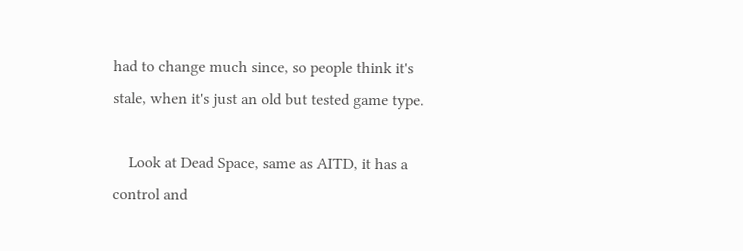had to change much since, so people think it's stale, when it's just an old but tested game type.

    Look at Dead Space, same as AITD, it has a control and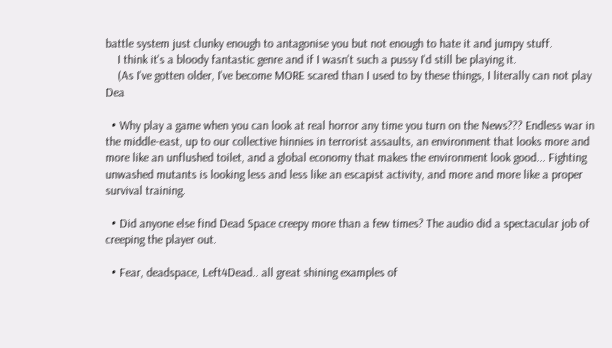battle system just clunky enough to antagonise you but not enough to hate it and jumpy stuff.
    I think it's a bloody fantastic genre and if I wasn't such a pussy I'd still be playing it.
    (As I've gotten older, I've become MORE scared than I used to by these things, I literally can not play Dea

  • Why play a game when you can look at real horror any time you turn on the News??? Endless war in the middle-east, up to our collective hinnies in terrorist assaults, an environment that looks more and more like an unflushed toilet, and a global economy that makes the environment look good... Fighting unwashed mutants is looking less and less like an escapist activity, and more and more like a proper survival training.

  • Did anyone else find Dead Space creepy more than a few times? The audio did a spectacular job of creeping the player out.

  • Fear, deadspace, Left4Dead.. all great shining examples of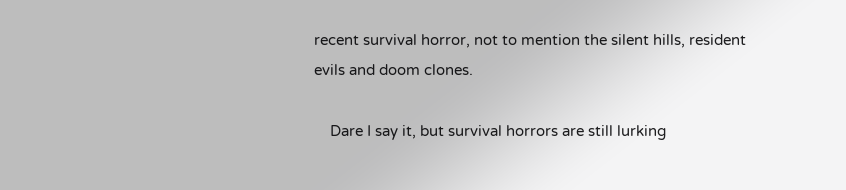recent survival horror, not to mention the silent hills, resident evils and doom clones.

    Dare I say it, but survival horrors are still lurking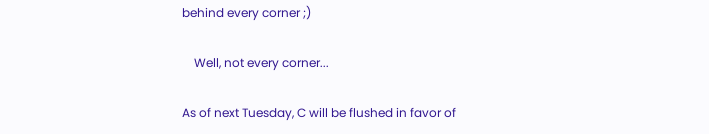behind every corner ;)

    Well, not every corner...

As of next Tuesday, C will be flushed in favor of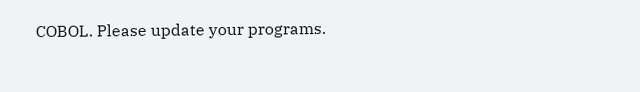COBOL. Please update your programs.